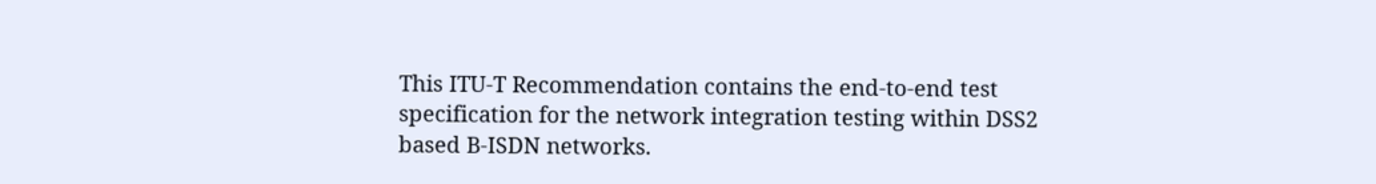This ITU-T Recommendation contains the end-to-end test specification for the network integration testing within DSS2 based B-ISDN networks.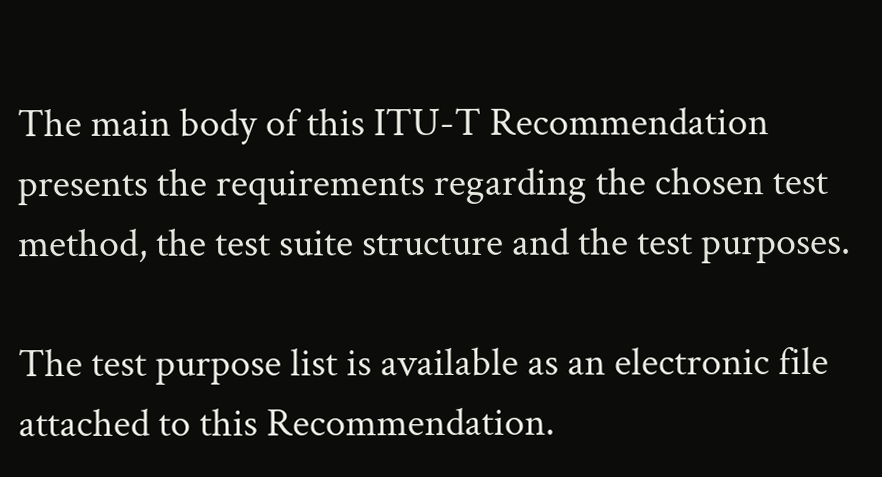The main body of this ITU-T Recommendation presents the requirements regarding the chosen test method, the test suite structure and the test purposes.

The test purpose list is available as an electronic file attached to this Recommendation.